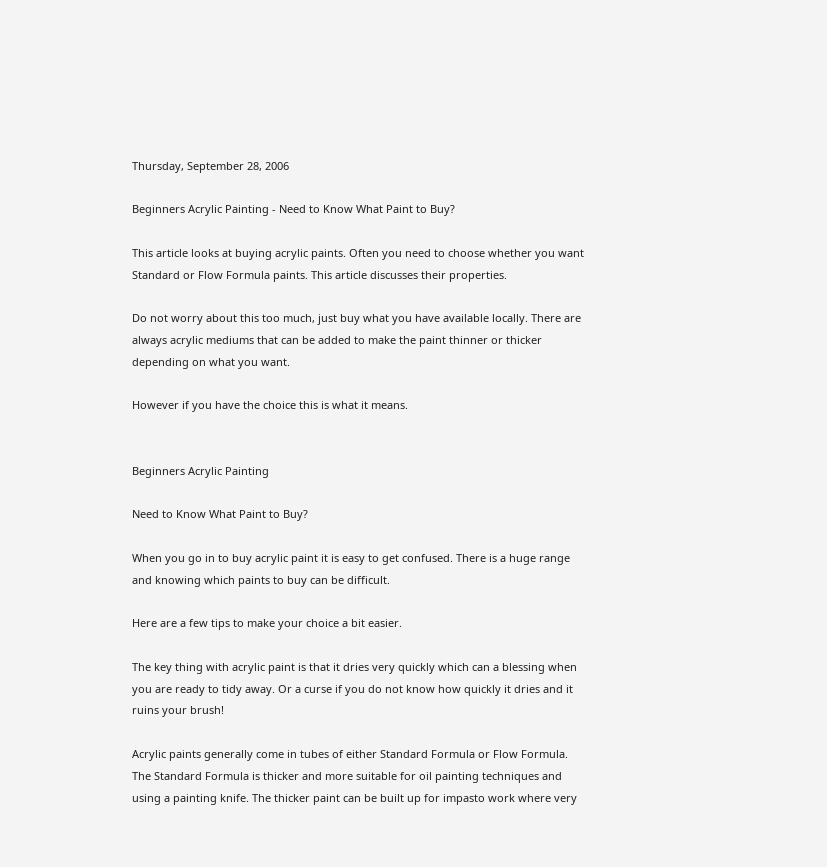Thursday, September 28, 2006

Beginners Acrylic Painting - Need to Know What Paint to Buy?

This article looks at buying acrylic paints. Often you need to choose whether you want Standard or Flow Formula paints. This article discusses their properties.

Do not worry about this too much, just buy what you have available locally. There are always acrylic mediums that can be added to make the paint thinner or thicker depending on what you want.

However if you have the choice this is what it means.


Beginners Acrylic Painting

Need to Know What Paint to Buy?

When you go in to buy acrylic paint it is easy to get confused. There is a huge range and knowing which paints to buy can be difficult.

Here are a few tips to make your choice a bit easier.

The key thing with acrylic paint is that it dries very quickly which can a blessing when you are ready to tidy away. Or a curse if you do not know how quickly it dries and it ruins your brush!

Acrylic paints generally come in tubes of either Standard Formula or Flow Formula. The Standard Formula is thicker and more suitable for oil painting techniques and using a painting knife. The thicker paint can be built up for impasto work where very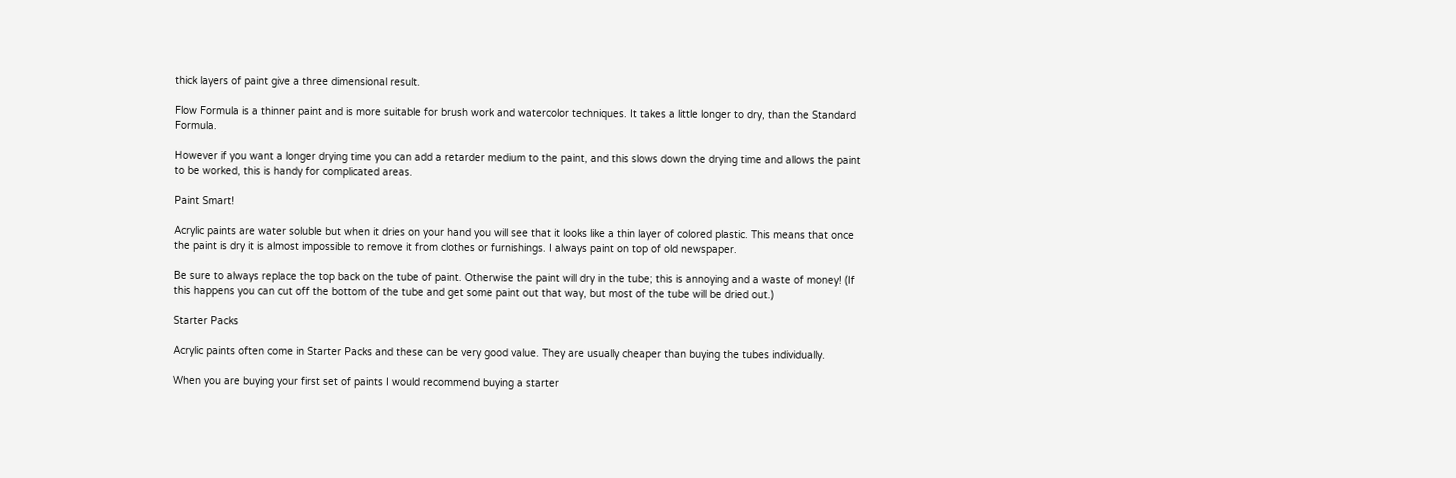thick layers of paint give a three dimensional result.

Flow Formula is a thinner paint and is more suitable for brush work and watercolor techniques. It takes a little longer to dry, than the Standard Formula.

However if you want a longer drying time you can add a retarder medium to the paint, and this slows down the drying time and allows the paint to be worked, this is handy for complicated areas.

Paint Smart!

Acrylic paints are water soluble but when it dries on your hand you will see that it looks like a thin layer of colored plastic. This means that once the paint is dry it is almost impossible to remove it from clothes or furnishings. I always paint on top of old newspaper.

Be sure to always replace the top back on the tube of paint. Otherwise the paint will dry in the tube; this is annoying and a waste of money! (If this happens you can cut off the bottom of the tube and get some paint out that way, but most of the tube will be dried out.)

Starter Packs

Acrylic paints often come in Starter Packs and these can be very good value. They are usually cheaper than buying the tubes individually.

When you are buying your first set of paints I would recommend buying a starter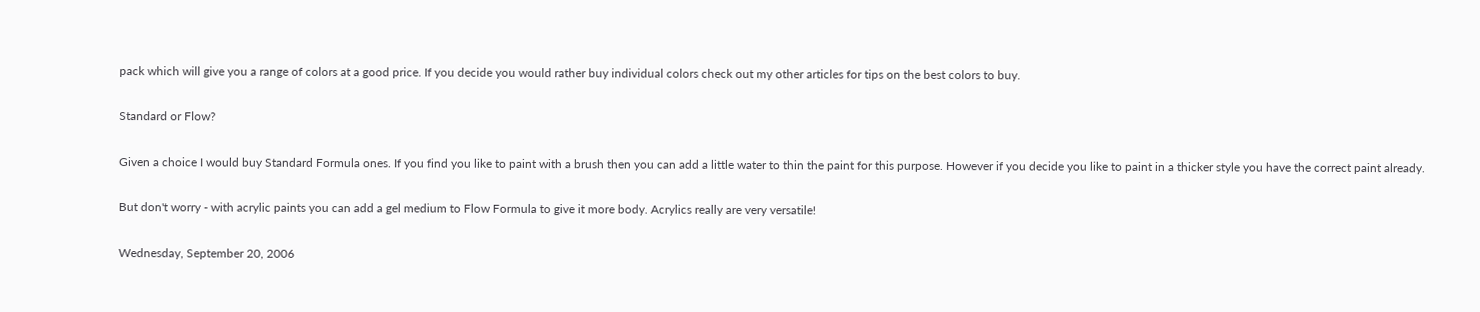pack which will give you a range of colors at a good price. If you decide you would rather buy individual colors check out my other articles for tips on the best colors to buy.

Standard or Flow?

Given a choice I would buy Standard Formula ones. If you find you like to paint with a brush then you can add a little water to thin the paint for this purpose. However if you decide you like to paint in a thicker style you have the correct paint already.

But don't worry - with acrylic paints you can add a gel medium to Flow Formula to give it more body. Acrylics really are very versatile!

Wednesday, September 20, 2006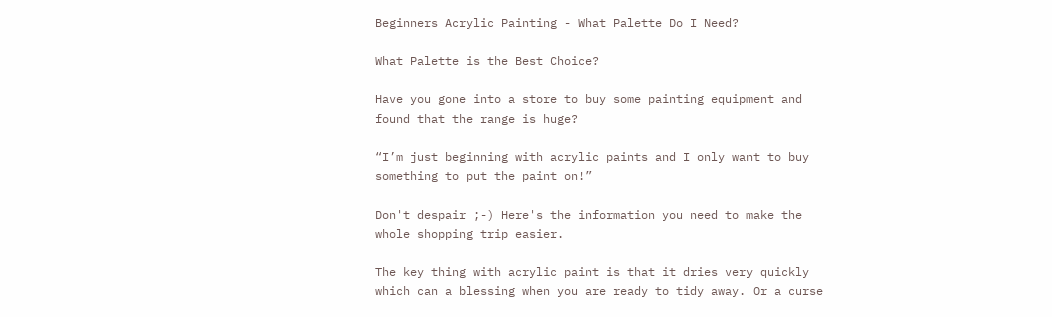Beginners Acrylic Painting - What Palette Do I Need?

What Palette is the Best Choice?

Have you gone into a store to buy some painting equipment and found that the range is huge?

“I’m just beginning with acrylic paints and I only want to buy something to put the paint on!”

Don't despair ;-) Here's the information you need to make the whole shopping trip easier.

The key thing with acrylic paint is that it dries very quickly which can a blessing when you are ready to tidy away. Or a curse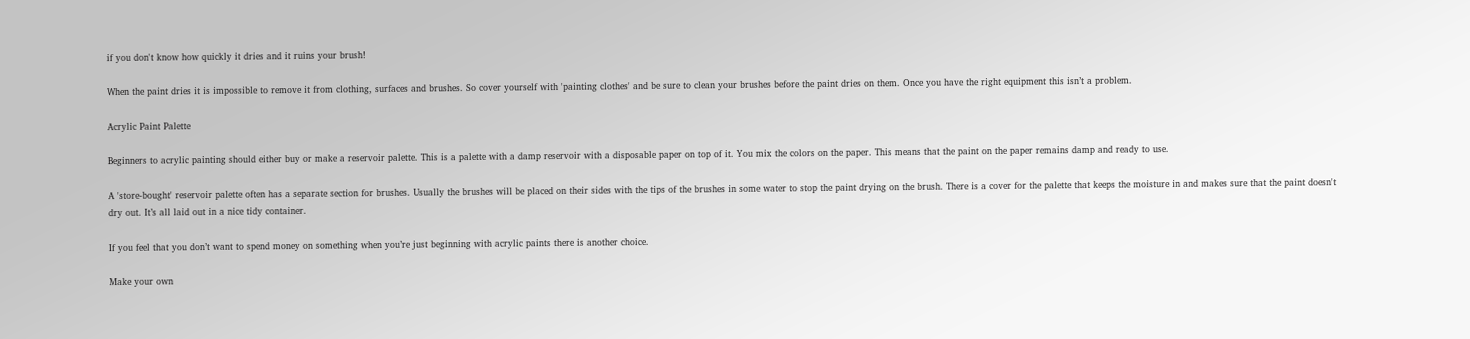if you don't know how quickly it dries and it ruins your brush!

When the paint dries it is impossible to remove it from clothing, surfaces and brushes. So cover yourself with 'painting clothes' and be sure to clean your brushes before the paint dries on them. Once you have the right equipment this isn’t a problem.

Acrylic Paint Palette

Beginners to acrylic painting should either buy or make a reservoir palette. This is a palette with a damp reservoir with a disposable paper on top of it. You mix the colors on the paper. This means that the paint on the paper remains damp and ready to use.

A 'store-bought' reservoir palette often has a separate section for brushes. Usually the brushes will be placed on their sides with the tips of the brushes in some water to stop the paint drying on the brush. There is a cover for the palette that keeps the moisture in and makes sure that the paint doesn't dry out. It’s all laid out in a nice tidy container.

If you feel that you don’t want to spend money on something when you’re just beginning with acrylic paints there is another choice.

Make your own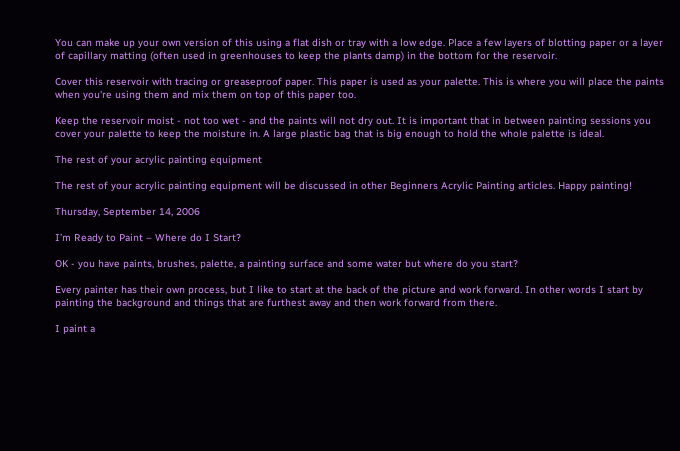You can make up your own version of this using a flat dish or tray with a low edge. Place a few layers of blotting paper or a layer of capillary matting (often used in greenhouses to keep the plants damp) in the bottom for the reservoir.

Cover this reservoir with tracing or greaseproof paper. This paper is used as your palette. This is where you will place the paints when you're using them and mix them on top of this paper too.

Keep the reservoir moist - not too wet - and the paints will not dry out. It is important that in between painting sessions you cover your palette to keep the moisture in. A large plastic bag that is big enough to hold the whole palette is ideal.

The rest of your acrylic painting equipment

The rest of your acrylic painting equipment will be discussed in other Beginners Acrylic Painting articles. Happy painting!

Thursday, September 14, 2006

I’m Ready to Paint – Where do I Start?

OK - you have paints, brushes, palette, a painting surface and some water but where do you start?

Every painter has their own process, but I like to start at the back of the picture and work forward. In other words I start by painting the background and things that are furthest away and then work forward from there.

I paint a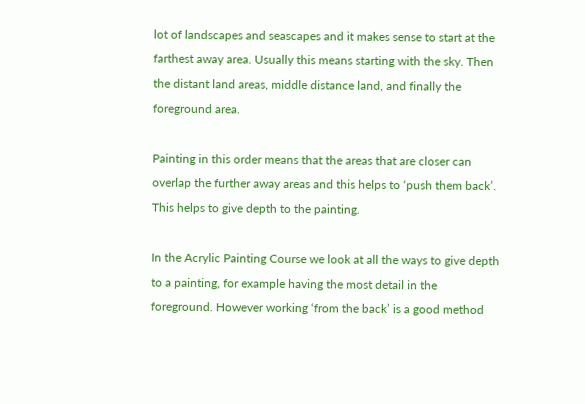lot of landscapes and seascapes and it makes sense to start at the farthest away area. Usually this means starting with the sky. Then the distant land areas, middle distance land, and finally the foreground area.

Painting in this order means that the areas that are closer can overlap the further away areas and this helps to ‘push them back’. This helps to give depth to the painting.

In the Acrylic Painting Course we look at all the ways to give depth to a painting, for example having the most detail in the foreground. However working ‘from the back’ is a good method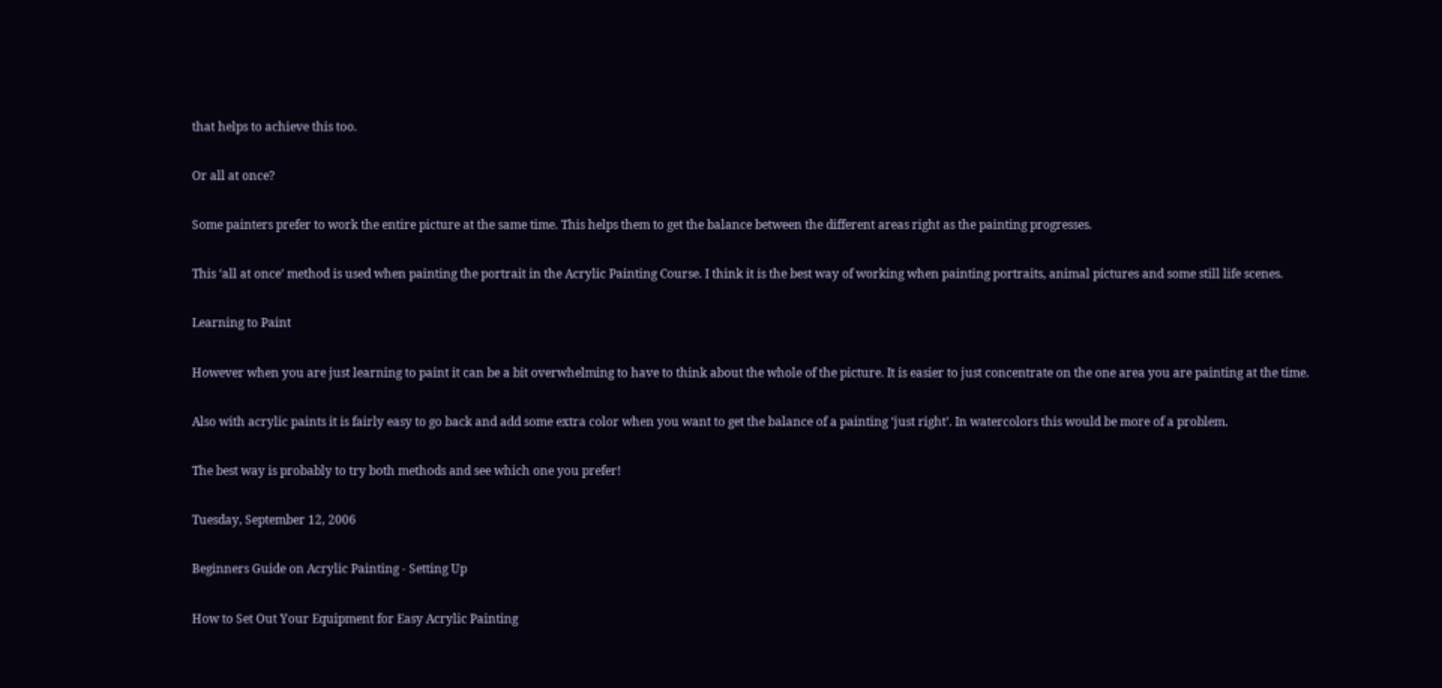that helps to achieve this too.

Or all at once?

Some painters prefer to work the entire picture at the same time. This helps them to get the balance between the different areas right as the painting progresses.

This ‘all at once’ method is used when painting the portrait in the Acrylic Painting Course. I think it is the best way of working when painting portraits, animal pictures and some still life scenes.

Learning to Paint

However when you are just learning to paint it can be a bit overwhelming to have to think about the whole of the picture. It is easier to just concentrate on the one area you are painting at the time.

Also with acrylic paints it is fairly easy to go back and add some extra color when you want to get the balance of a painting ‘just right’. In watercolors this would be more of a problem.

The best way is probably to try both methods and see which one you prefer!

Tuesday, September 12, 2006

Beginners Guide on Acrylic Painting - Setting Up

How to Set Out Your Equipment for Easy Acrylic Painting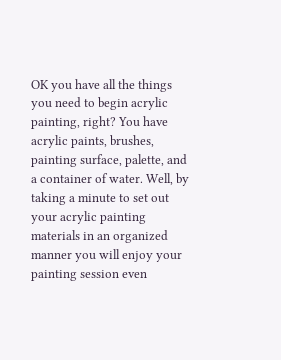OK you have all the things you need to begin acrylic painting, right? You have acrylic paints, brushes, painting surface, palette, and a container of water. Well, by taking a minute to set out your acrylic painting materials in an organized manner you will enjoy your painting session even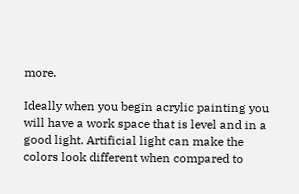more.

Ideally when you begin acrylic painting you will have a work space that is level and in a good light. Artificial light can make the colors look different when compared to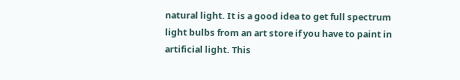natural light. It is a good idea to get full spectrum light bulbs from an art store if you have to paint in artificial light. This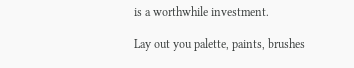is a worthwhile investment.

Lay out you palette, paints, brushes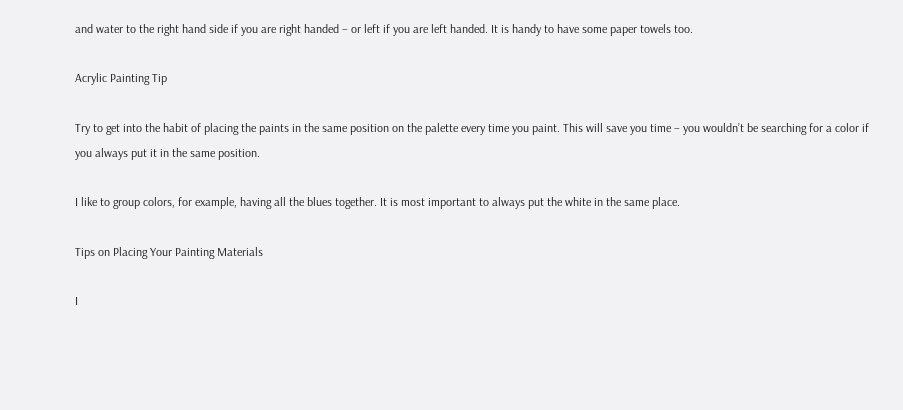and water to the right hand side if you are right handed – or left if you are left handed. It is handy to have some paper towels too.

Acrylic Painting Tip

Try to get into the habit of placing the paints in the same position on the palette every time you paint. This will save you time – you wouldn’t be searching for a color if you always put it in the same position.

I like to group colors, for example, having all the blues together. It is most important to always put the white in the same place.

Tips on Placing Your Painting Materials

I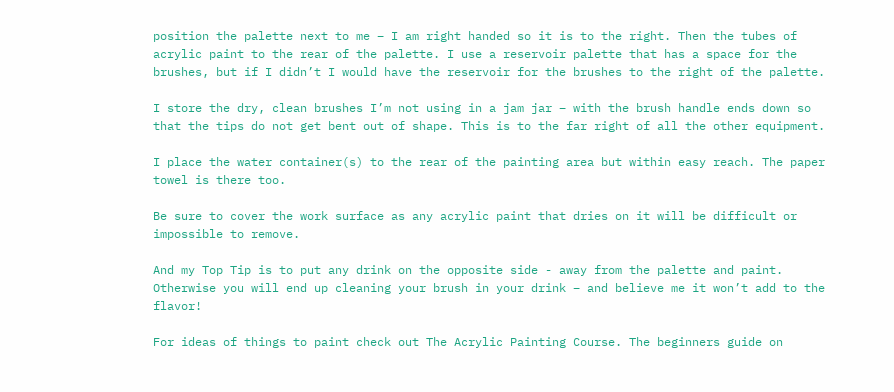position the palette next to me – I am right handed so it is to the right. Then the tubes of acrylic paint to the rear of the palette. I use a reservoir palette that has a space for the brushes, but if I didn’t I would have the reservoir for the brushes to the right of the palette.

I store the dry, clean brushes I’m not using in a jam jar – with the brush handle ends down so that the tips do not get bent out of shape. This is to the far right of all the other equipment.

I place the water container(s) to the rear of the painting area but within easy reach. The paper towel is there too.

Be sure to cover the work surface as any acrylic paint that dries on it will be difficult or impossible to remove.

And my Top Tip is to put any drink on the opposite side - away from the palette and paint. Otherwise you will end up cleaning your brush in your drink – and believe me it won’t add to the flavor!

For ideas of things to paint check out The Acrylic Painting Course. The beginners guide on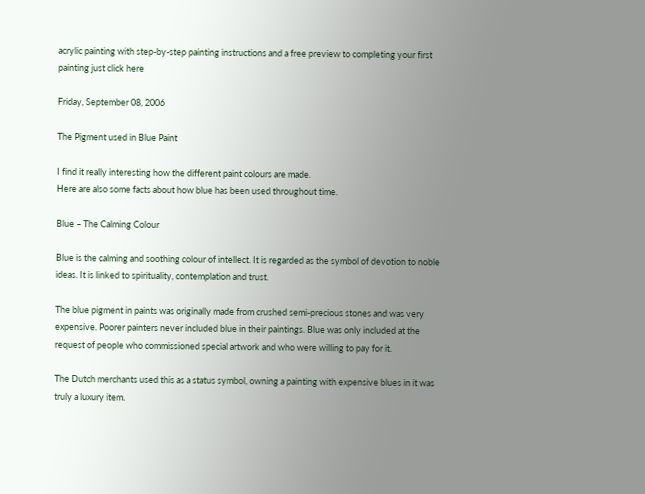acrylic painting with step-by-step painting instructions and a free preview to completing your first painting just click here

Friday, September 08, 2006

The Pigment used in Blue Paint

I find it really interesting how the different paint colours are made.
Here are also some facts about how blue has been used throughout time.

Blue – The Calming Colour

Blue is the calming and soothing colour of intellect. It is regarded as the symbol of devotion to noble ideas. It is linked to spirituality, contemplation and trust.

The blue pigment in paints was originally made from crushed semi-precious stones and was very expensive. Poorer painters never included blue in their paintings. Blue was only included at the request of people who commissioned special artwork and who were willing to pay for it.

The Dutch merchants used this as a status symbol, owning a painting with expensive blues in it was truly a luxury item.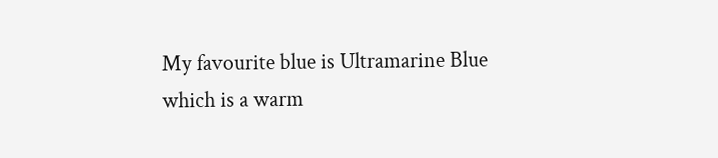My favourite blue is Ultramarine Blue which is a warm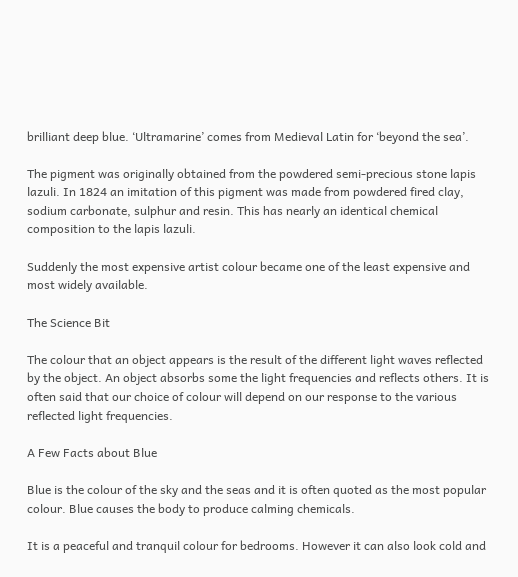brilliant deep blue. ‘Ultramarine’ comes from Medieval Latin for ‘beyond the sea’.

The pigment was originally obtained from the powdered semi-precious stone lapis lazuli. In 1824 an imitation of this pigment was made from powdered fired clay, sodium carbonate, sulphur and resin. This has nearly an identical chemical composition to the lapis lazuli.

Suddenly the most expensive artist colour became one of the least expensive and most widely available.

The Science Bit

The colour that an object appears is the result of the different light waves reflected by the object. An object absorbs some the light frequencies and reflects others. It is often said that our choice of colour will depend on our response to the various reflected light frequencies.

A Few Facts about Blue

Blue is the colour of the sky and the seas and it is often quoted as the most popular colour. Blue causes the body to produce calming chemicals.

It is a peaceful and tranquil colour for bedrooms. However it can also look cold and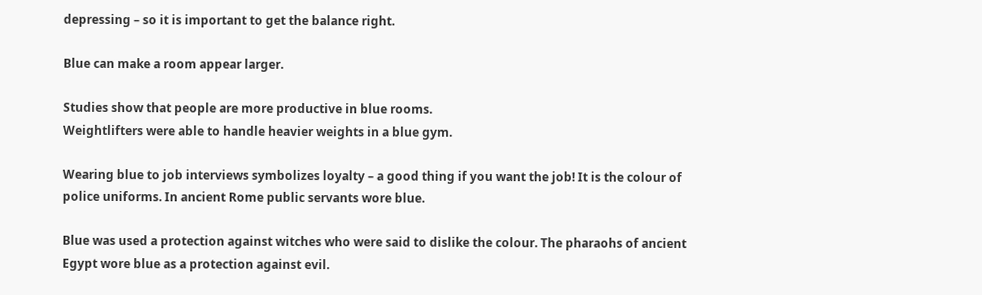depressing – so it is important to get the balance right.

Blue can make a room appear larger.

Studies show that people are more productive in blue rooms.
Weightlifters were able to handle heavier weights in a blue gym.

Wearing blue to job interviews symbolizes loyalty – a good thing if you want the job! It is the colour of police uniforms. In ancient Rome public servants wore blue.

Blue was used a protection against witches who were said to dislike the colour. The pharaohs of ancient Egypt wore blue as a protection against evil.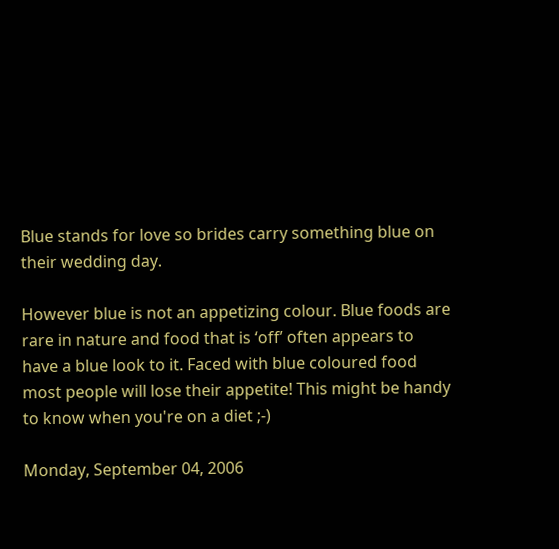Blue stands for love so brides carry something blue on their wedding day.

However blue is not an appetizing colour. Blue foods are rare in nature and food that is ‘off’ often appears to have a blue look to it. Faced with blue coloured food most people will lose their appetite! This might be handy to know when you're on a diet ;-)

Monday, September 04, 2006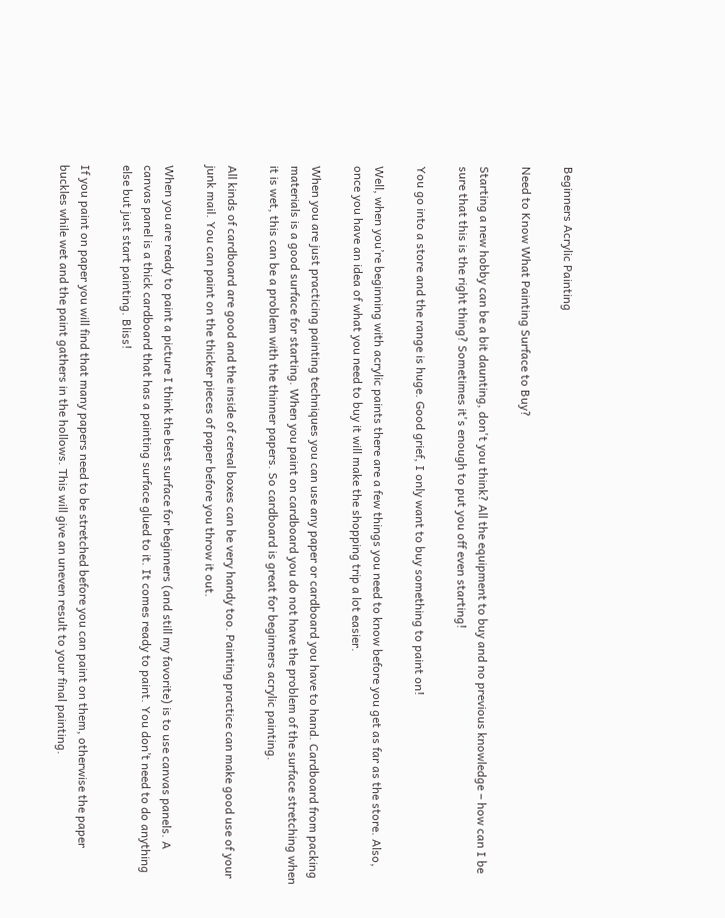Beginners Acrylic Painting

Need to Know What Painting Surface to Buy?

Starting a new hobby can be a bit daunting, don't you think? All the equipment to buy and no previous knowledge – how can I be sure that this is the right thing? Sometimes it's enough to put you off even starting!

You go into a store and the range is huge. Good grief, I only want to buy something to paint on!

Well, when you’re beginning with acrylic paints there are a few things you need to know before you get as far as the store. Also, once you have an idea of what you need to buy it will make the shopping trip a lot easier.

When you are just practicing painting techniques you can use any paper or cardboard you have to hand. Cardboard from packing materials is a good surface for starting. When you paint on cardboard you do not have the problem of the surface stretching when it is wet, this can be a problem with the thinner papers. So cardboard is great for beginners acrylic painting.

All kinds of cardboard are good and the inside of cereal boxes can be very handy too. Painting practice can make good use of your junk mail. You can paint on the thicker pieces of paper before you throw it out.

When you are ready to paint a picture I think the best surface for beginners (and still my favorite) is to use canvas panels. A canvas panel is a thick cardboard that has a painting surface glued to it. It comes ready to paint. You don’t need to do anything else but just start painting. Bliss!

If you paint on paper you will find that many papers need to be stretched before you can paint on them, otherwise the paper buckles while wet and the paint gathers in the hollows. This will give an uneven result to your final painting.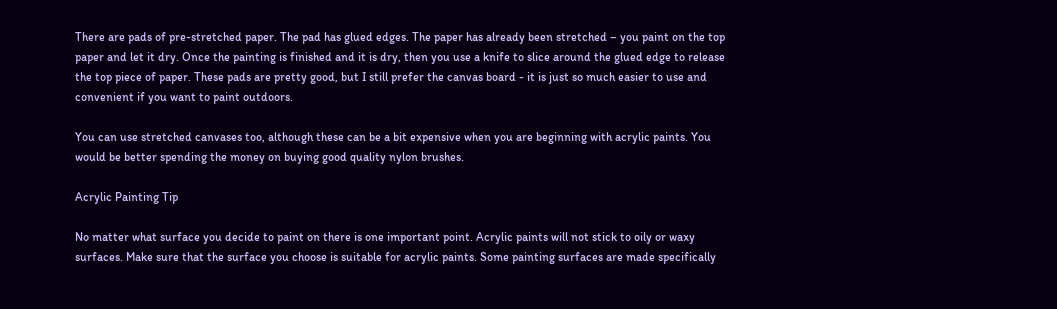There are pads of pre-stretched paper. The pad has glued edges. The paper has already been stretched – you paint on the top paper and let it dry. Once the painting is finished and it is dry, then you use a knife to slice around the glued edge to release the top piece of paper. These pads are pretty good, but I still prefer the canvas board - it is just so much easier to use and convenient if you want to paint outdoors.

You can use stretched canvases too, although these can be a bit expensive when you are beginning with acrylic paints. You would be better spending the money on buying good quality nylon brushes.

Acrylic Painting Tip

No matter what surface you decide to paint on there is one important point. Acrylic paints will not stick to oily or waxy surfaces. Make sure that the surface you choose is suitable for acrylic paints. Some painting surfaces are made specifically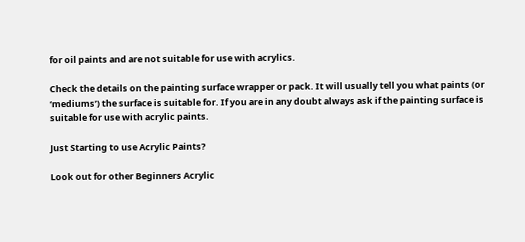for oil paints and are not suitable for use with acrylics.

Check the details on the painting surface wrapper or pack. It will usually tell you what paints (or ‘mediums’) the surface is suitable for. If you are in any doubt always ask if the painting surface is suitable for use with acrylic paints.

Just Starting to use Acrylic Paints?

Look out for other Beginners Acrylic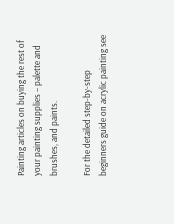Painting articles on buying the rest of your painting supplies – palette and brushes, and paints.

For the detailed step-by-step beginners guide on acrylic painting see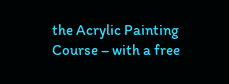the Acrylic Painting Course – with a free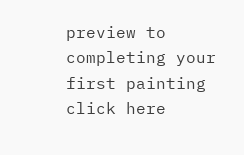preview to completing your first painting click here